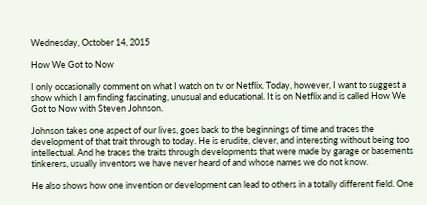Wednesday, October 14, 2015

How We Got to Now

I only occasionally comment on what I watch on tv or Netflix. Today, however, I want to suggest a show which I am finding fascinating, unusual and educational. It is on Netflix and is called How We Got to Now with Steven Johnson.

Johnson takes one aspect of our lives, goes back to the beginnings of time and traces the development of that trait through to today. He is erudite, clever, and interesting without being too intellectual. And he traces the traits through developments that were made by garage or basements tinkerers, usually inventors we have never heard of and whose names we do not know.

He also shows how one invention or development can lead to others in a totally different field. One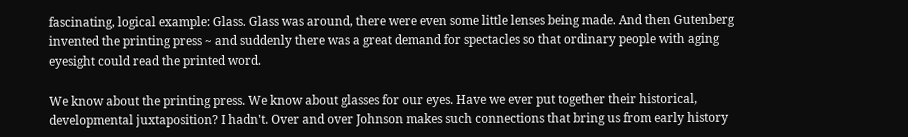fascinating, logical example: Glass. Glass was around, there were even some little lenses being made. And then Gutenberg invented the printing press ~ and suddenly there was a great demand for spectacles so that ordinary people with aging eyesight could read the printed word.

We know about the printing press. We know about glasses for our eyes. Have we ever put together their historical, developmental juxtaposition? I hadn't. Over and over Johnson makes such connections that bring us from early history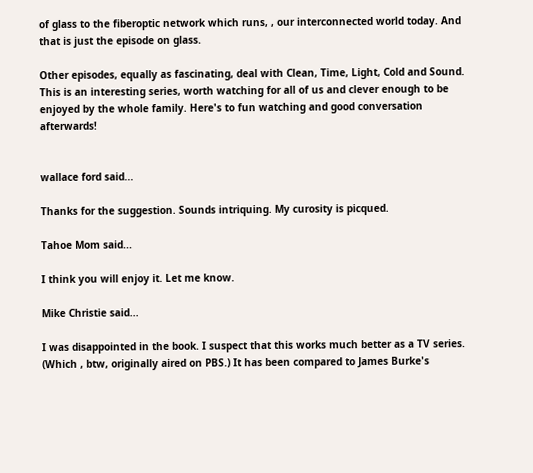of glass to the fiberoptic network which runs, , our interconnected world today. And that is just the episode on glass.

Other episodes, equally as fascinating, deal with Clean, Time, Light, Cold and Sound. This is an interesting series, worth watching for all of us and clever enough to be enjoyed by the whole family. Here's to fun watching and good conversation afterwards!


wallace ford said...

Thanks for the suggestion. Sounds intriquing. My curosity is picqued.

Tahoe Mom said...

I think you will enjoy it. Let me know.

Mike Christie said...

I was disappointed in the book. I suspect that this works much better as a TV series. (Which , btw, originally aired on PBS.) It has been compared to James Burke's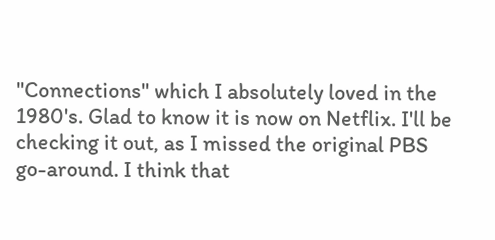"Connections" which I absolutely loved in the 1980's. Glad to know it is now on Netflix. I'll be checking it out, as I missed the original PBS go-around. I think that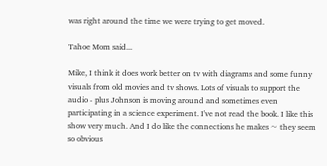was right around the time we were trying to get moved.

Tahoe Mom said...

Mike, I think it does work better on tv with diagrams and some funny visuals from old movies and tv shows. Lots of visuals to support the audio - plus Johnson is moving around and sometimes even participating in a science experiment. I've not read the book. I like this show very much. And I do like the connections he makes ~ they seem so obvious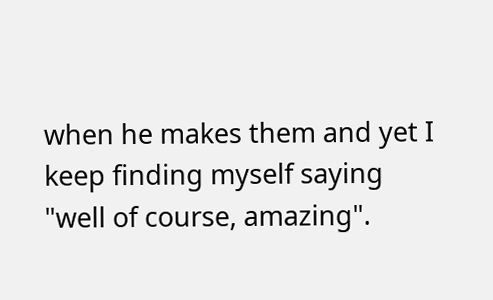when he makes them and yet I keep finding myself saying "well of course, amazing".